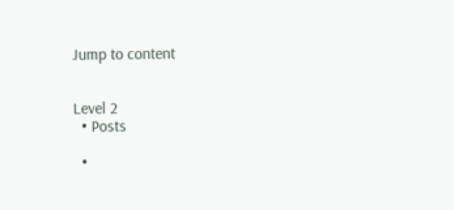Jump to content


Level 2
  • Posts

  •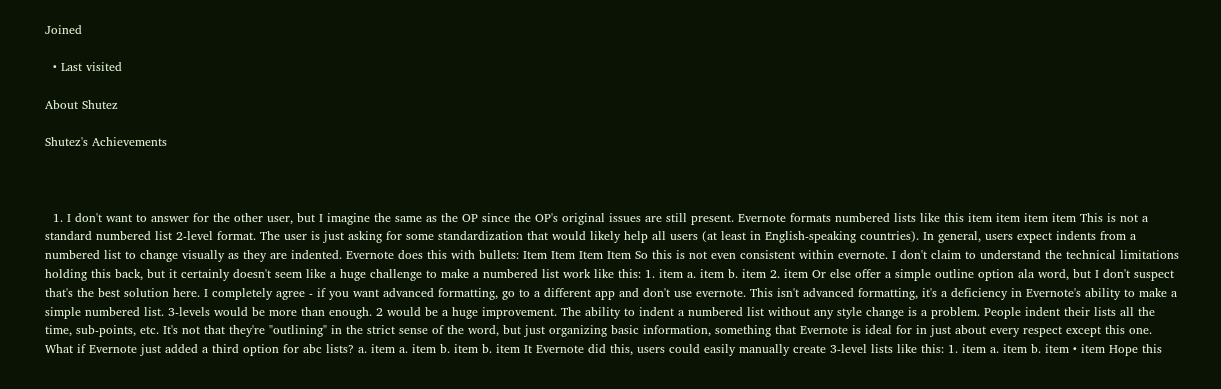Joined

  • Last visited

About Shutez

Shutez's Achievements



  1. I don't want to answer for the other user, but I imagine the same as the OP since the OP's original issues are still present. Evernote formats numbered lists like this item item item item This is not a standard numbered list 2-level format. The user is just asking for some standardization that would likely help all users (at least in English-speaking countries). In general, users expect indents from a numbered list to change visually as they are indented. Evernote does this with bullets: Item Item Item Item So this is not even consistent within evernote. I don't claim to understand the technical limitations holding this back, but it certainly doesn't seem like a huge challenge to make a numbered list work like this: 1. item a. item b. item 2. item Or else offer a simple outline option ala word, but I don't suspect that's the best solution here. I completely agree - if you want advanced formatting, go to a different app and don't use evernote. This isn't advanced formatting, it's a deficiency in Evernote's ability to make a simple numbered list. 3-levels would be more than enough. 2 would be a huge improvement. The ability to indent a numbered list without any style change is a problem. People indent their lists all the time, sub-points, etc. It's not that they're "outlining" in the strict sense of the word, but just organizing basic information, something that Evernote is ideal for in just about every respect except this one. What if Evernote just added a third option for abc lists? a. item a. item b. item b. item It Evernote did this, users could easily manually create 3-level lists like this: 1. item a. item b. item • item Hope this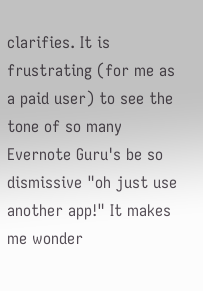clarifies. It is frustrating (for me as a paid user) to see the tone of so many Evernote Guru's be so dismissive "oh just use another app!" It makes me wonder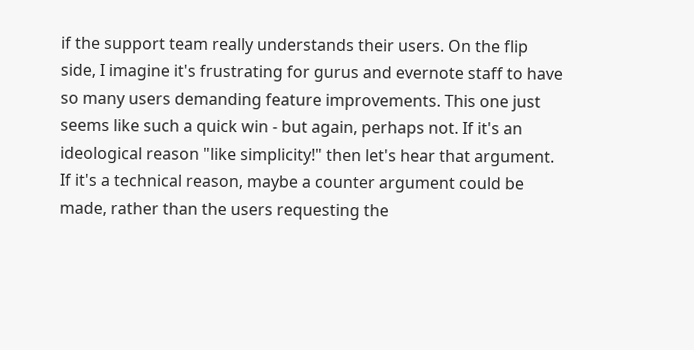if the support team really understands their users. On the flip side, I imagine it's frustrating for gurus and evernote staff to have so many users demanding feature improvements. This one just seems like such a quick win - but again, perhaps not. If it's an ideological reason "like simplicity!" then let's hear that argument. If it's a technical reason, maybe a counter argument could be made, rather than the users requesting the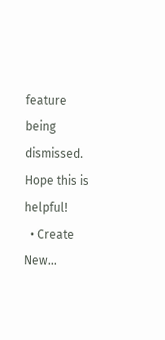feature being dismissed. Hope this is helpful!
  • Create New...